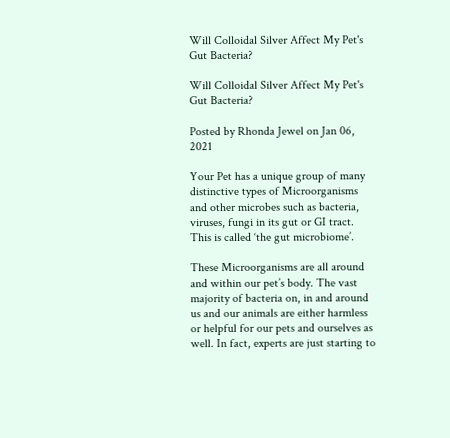Will Colloidal Silver Affect My Pet's Gut Bacteria?

Will Colloidal Silver Affect My Pet's Gut Bacteria?

Posted by Rhonda Jewel on Jan 06, 2021

Your Pet has a unique group of many distinctive types of Microorganisms and other microbes such as bacteria, viruses, fungi in its gut or GI tract. This is called ‘the gut microbiome’.

These Microorganisms are all around and within our pet’s body. The vast majority of bacteria on, in and around us and our animals are either harmless or helpful for our pets and ourselves as well. In fact, experts are just starting to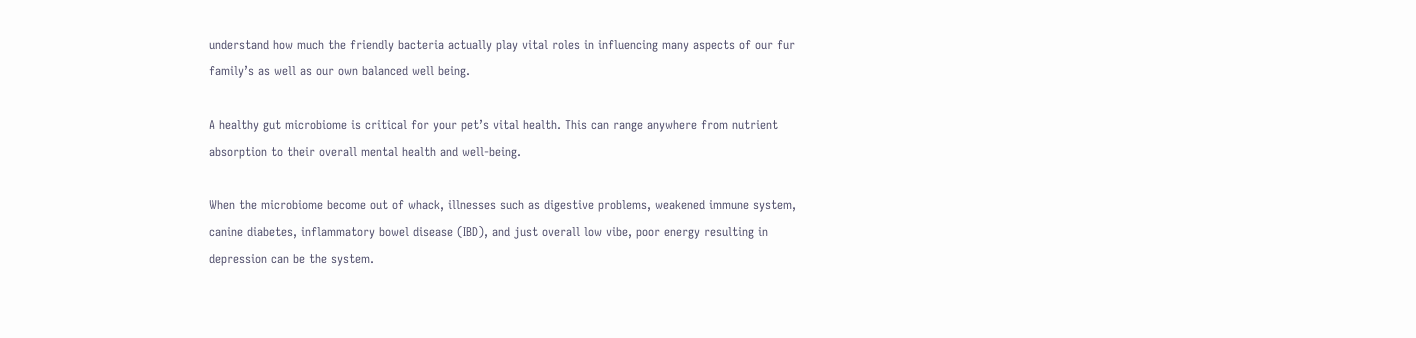understand how much the friendly bacteria actually play vital roles in influencing many aspects of our fur family’s as well as our own balanced well being.

A healthy gut microbiome is critical for your pet’s vital health. This can range anywhere from nutrient absorption to their overall mental health and well-being.

When the microbiome become out of whack, illnesses such as digestive problems, weakened immune system, canine diabetes, inflammatory bowel disease (IBD), and just overall low vibe, poor energy resulting in depression can be the system.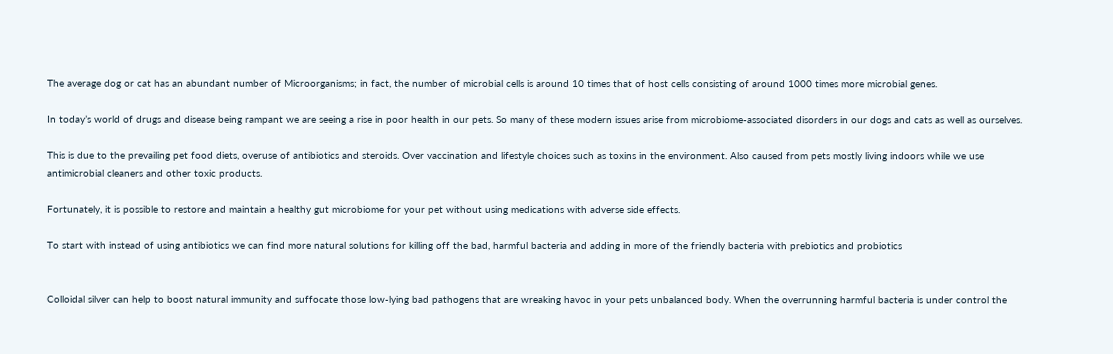The average dog or cat has an abundant number of Microorganisms; in fact, the number of microbial cells is around 10 times that of host cells consisting of around 1000 times more microbial genes.

In today’s world of drugs and disease being rampant we are seeing a rise in poor health in our pets. So many of these modern issues arise from microbiome-associated disorders in our dogs and cats as well as ourselves.

This is due to the prevailing pet food diets, overuse of antibiotics and steroids. Over vaccination and lifestyle choices such as toxins in the environment. Also caused from pets mostly living indoors while we use antimicrobial cleaners and other toxic products.

Fortunately, it is possible to restore and maintain a healthy gut microbiome for your pet without using medications with adverse side effects.

To start with instead of using antibiotics we can find more natural solutions for killing off the bad, harmful bacteria and adding in more of the friendly bacteria with prebiotics and probiotics


Colloidal silver can help to boost natural immunity and suffocate those low-lying bad pathogens that are wreaking havoc in your pets unbalanced body. When the overrunning harmful bacteria is under control the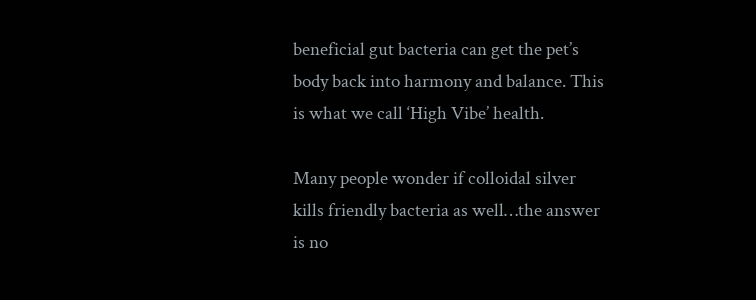beneficial gut bacteria can get the pet’s body back into harmony and balance. This is what we call ‘High Vibe’ health.

Many people wonder if colloidal silver kills friendly bacteria as well…the answer is no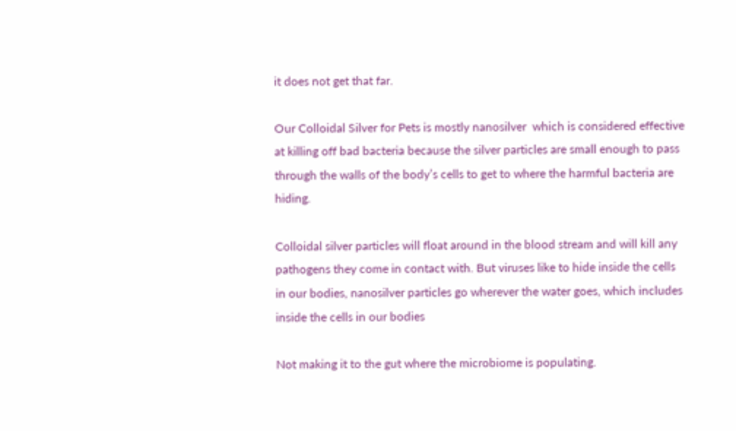it does not get that far.

Our Colloidal Silver for Pets is mostly nanosilver  which is considered effective at killing off bad bacteria because the silver particles are small enough to pass through the walls of the body’s cells to get to where the harmful bacteria are hiding.

Colloidal silver particles will float around in the blood stream and will kill any pathogens they come in contact with. But viruses like to hide inside the cells in our bodies, nanosilver particles go wherever the water goes, which includes inside the cells in our bodies

Not making it to the gut where the microbiome is populating.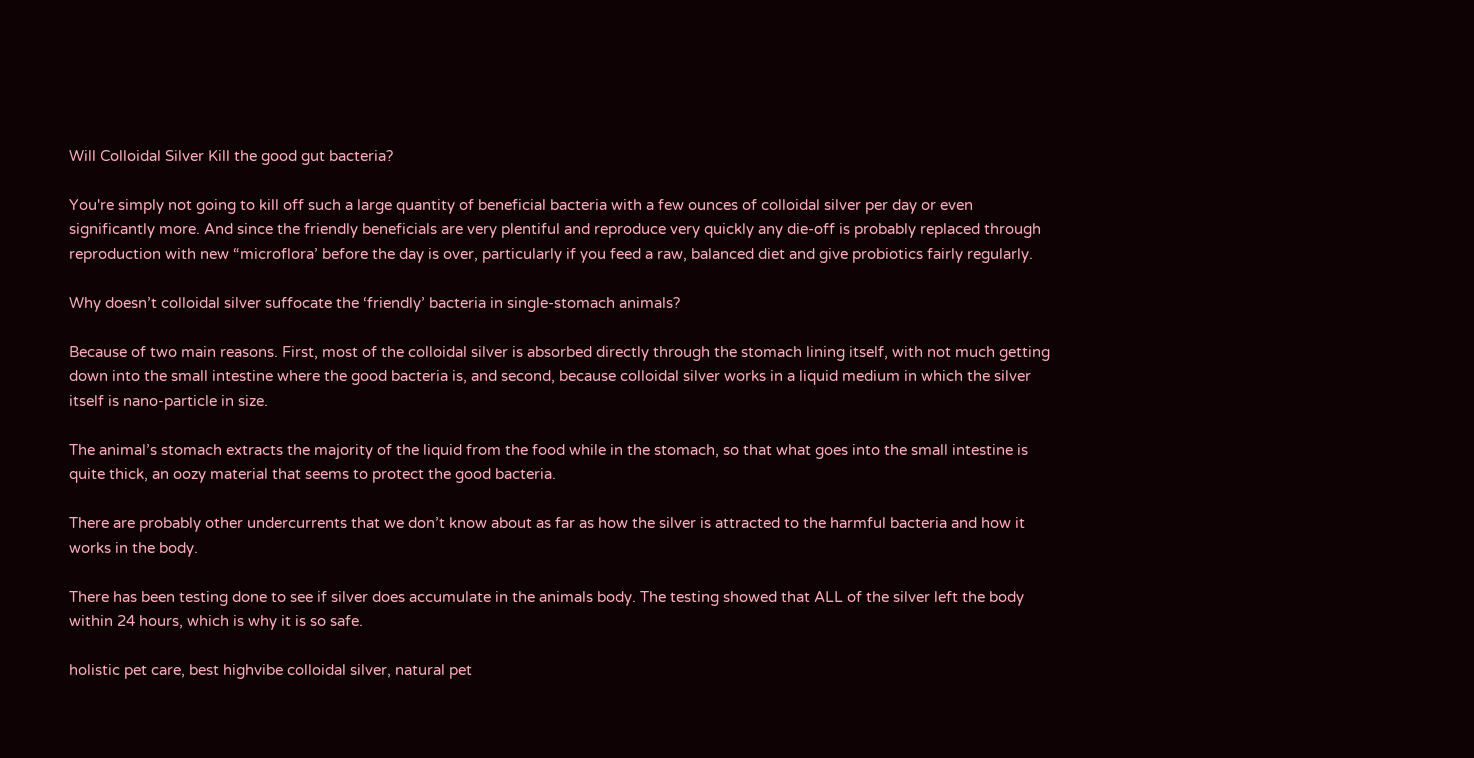Will Colloidal Silver Kill the good gut bacteria?

You're simply not going to kill off such a large quantity of beneficial bacteria with a few ounces of colloidal silver per day or even significantly more. And since the friendly beneficials are very plentiful and reproduce very quickly any die-off is probably replaced through reproduction with new “microflora’ before the day is over, particularly if you feed a raw, balanced diet and give probiotics fairly regularly.

Why doesn’t colloidal silver suffocate the ‘friendly’ bacteria in single-stomach animals?

Because of two main reasons. First, most of the colloidal silver is absorbed directly through the stomach lining itself, with not much getting down into the small intestine where the good bacteria is, and second, because colloidal silver works in a liquid medium in which the silver itself is nano-particle in size.

The animal’s stomach extracts the majority of the liquid from the food while in the stomach, so that what goes into the small intestine is quite thick, an oozy material that seems to protect the good bacteria.

There are probably other undercurrents that we don’t know about as far as how the silver is attracted to the harmful bacteria and how it works in the body.

There has been testing done to see if silver does accumulate in the animals body. The testing showed that ALL of the silver left the body within 24 hours, which is why it is so safe.

holistic pet care, best highvibe colloidal silver, natural pet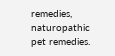remedies, naturopathic pet remedies.